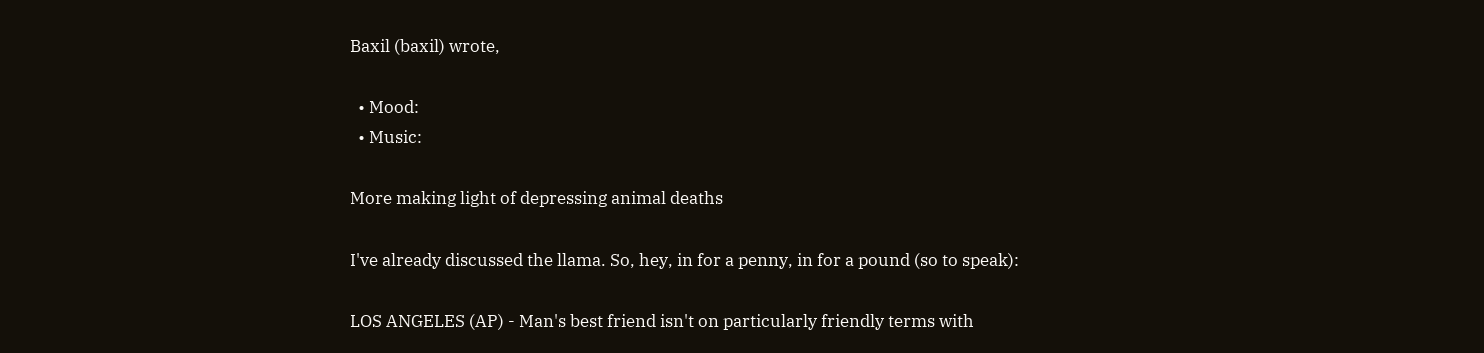Baxil (baxil) wrote,

  • Mood:
  • Music:

More making light of depressing animal deaths

I've already discussed the llama. So, hey, in for a penny, in for a pound (so to speak):

LOS ANGELES (AP) - Man's best friend isn't on particularly friendly terms with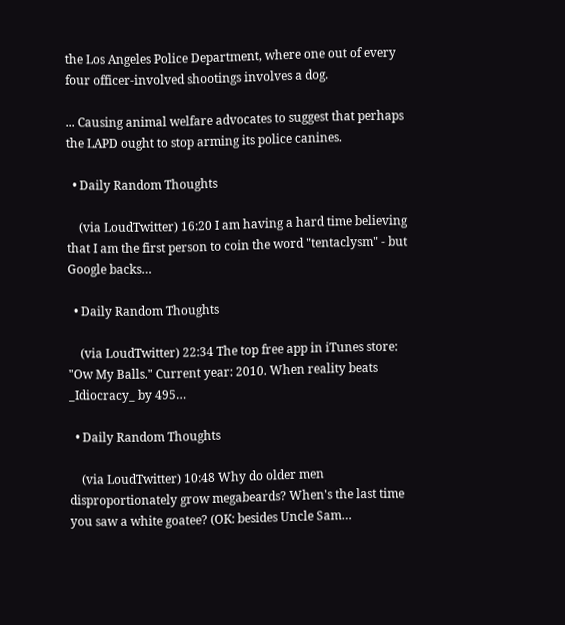the Los Angeles Police Department, where one out of every four officer-involved shootings involves a dog.

... Causing animal welfare advocates to suggest that perhaps the LAPD ought to stop arming its police canines.

  • Daily Random Thoughts

    (via LoudTwitter) 16:20 I am having a hard time believing that I am the first person to coin the word "tentaclysm" - but Google backs…

  • Daily Random Thoughts

    (via LoudTwitter) 22:34 The top free app in iTunes store: "Ow My Balls." Current year: 2010. When reality beats _Idiocracy_ by 495…

  • Daily Random Thoughts

    (via LoudTwitter) 10:48 Why do older men disproportionately grow megabeards? When's the last time you saw a white goatee? (OK: besides Uncle Sam…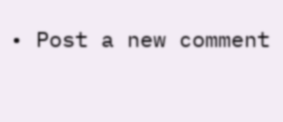• Post a new comment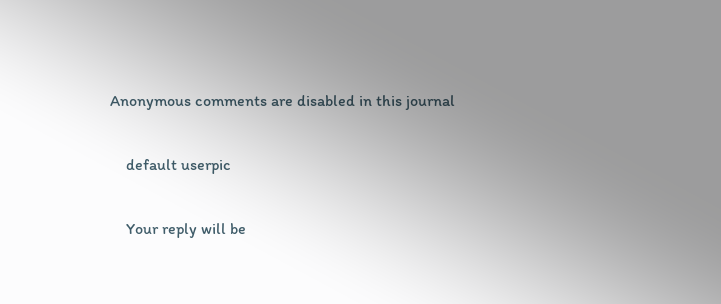Anonymous comments are disabled in this journal

    default userpic

    Your reply will be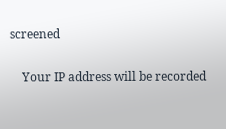screened

    Your IP address will be recorded